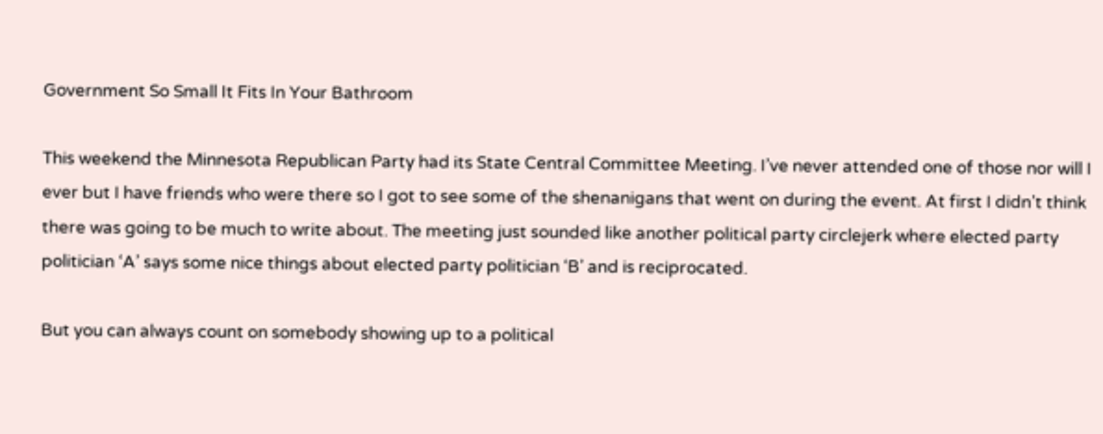Government So Small It Fits In Your Bathroom

This weekend the Minnesota Republican Party had its State Central Committee Meeting. I’ve never attended one of those nor will I ever but I have friends who were there so I got to see some of the shenanigans that went on during the event. At first I didn’t think there was going to be much to write about. The meeting just sounded like another political party circlejerk where elected party politician ‘A’ says some nice things about elected party politician ‘B’ and is reciprocated.

But you can always count on somebody showing up to a political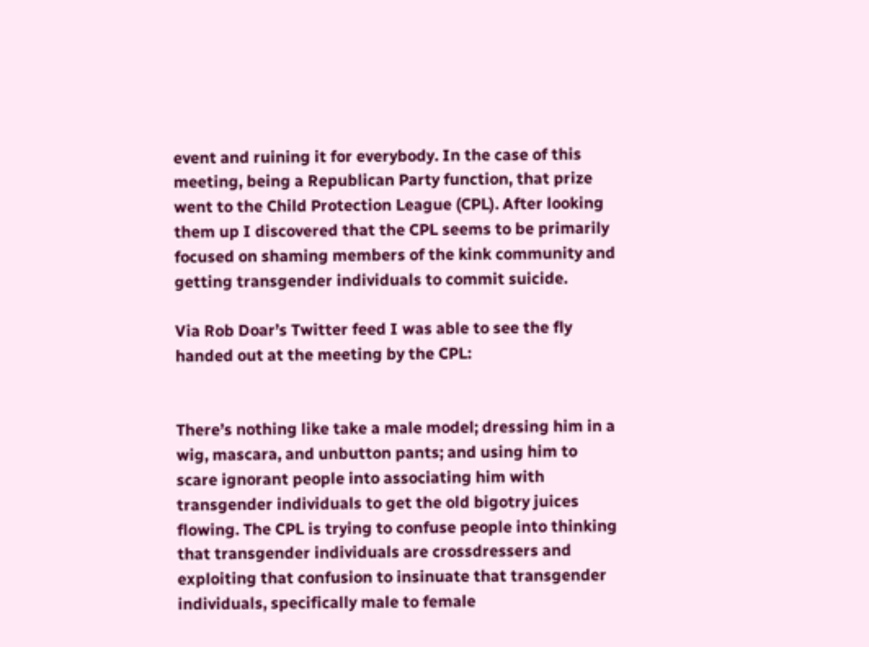event and ruining it for everybody. In the case of this meeting, being a Republican Party function, that prize went to the Child Protection League (CPL). After looking them up I discovered that the CPL seems to be primarily focused on shaming members of the kink community and getting transgender individuals to commit suicide.

Via Rob Doar’s Twitter feed I was able to see the fly handed out at the meeting by the CPL:


There’s nothing like take a male model; dressing him in a wig, mascara, and unbutton pants; and using him to scare ignorant people into associating him with transgender individuals to get the old bigotry juices flowing. The CPL is trying to confuse people into thinking that transgender individuals are crossdressers and exploiting that confusion to insinuate that transgender individuals, specifically male to female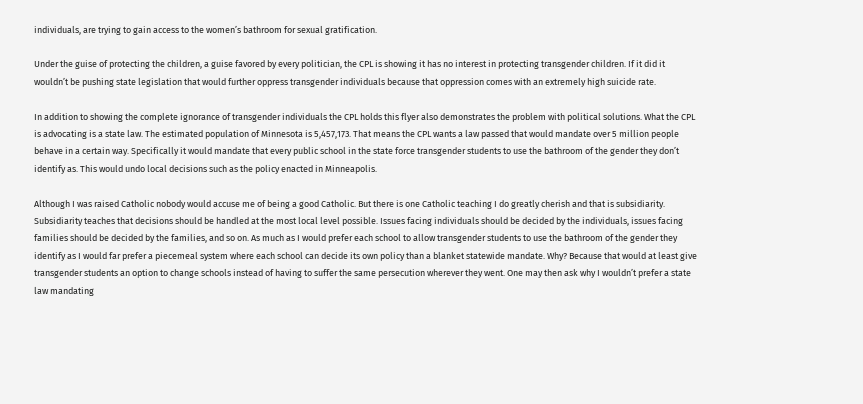individuals, are trying to gain access to the women’s bathroom for sexual gratification.

Under the guise of protecting the children, a guise favored by every politician, the CPL is showing it has no interest in protecting transgender children. If it did it wouldn’t be pushing state legislation that would further oppress transgender individuals because that oppression comes with an extremely high suicide rate.

In addition to showing the complete ignorance of transgender individuals the CPL holds this flyer also demonstrates the problem with political solutions. What the CPL is advocating is a state law. The estimated population of Minnesota is 5,457,173. That means the CPL wants a law passed that would mandate over 5 million people behave in a certain way. Specifically it would mandate that every public school in the state force transgender students to use the bathroom of the gender they don’t identify as. This would undo local decisions such as the policy enacted in Minneapolis.

Although I was raised Catholic nobody would accuse me of being a good Catholic. But there is one Catholic teaching I do greatly cherish and that is subsidiarity. Subsidiarity teaches that decisions should be handled at the most local level possible. Issues facing individuals should be decided by the individuals, issues facing families should be decided by the families, and so on. As much as I would prefer each school to allow transgender students to use the bathroom of the gender they identify as I would far prefer a piecemeal system where each school can decide its own policy than a blanket statewide mandate. Why? Because that would at least give transgender students an option to change schools instead of having to suffer the same persecution wherever they went. One may then ask why I wouldn’t prefer a state law mandating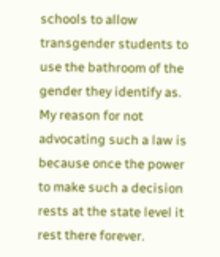schools to allow transgender students to use the bathroom of the gender they identify as. My reason for not advocating such a law is because once the power to make such a decision rests at the state level it rest there forever.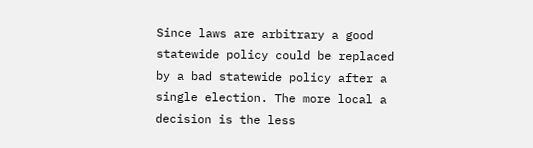Since laws are arbitrary a good statewide policy could be replaced by a bad statewide policy after a single election. The more local a decision is the less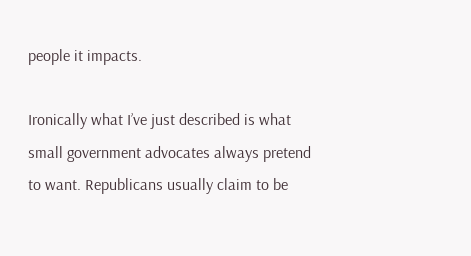people it impacts.

Ironically what I’ve just described is what small government advocates always pretend to want. Republicans usually claim to be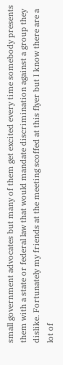small government advocates but many of them get excited every time somebody presents them with a state or federal law that would mandate discrimination against a group they dislike. Fortunately my friends at the meeting scoffed at this flyer but I know there are a lot of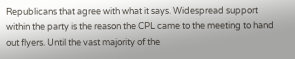Republicans that agree with what it says. Widespread support within the party is the reason the CPL came to the meeting to hand out flyers. Until the vast majority of the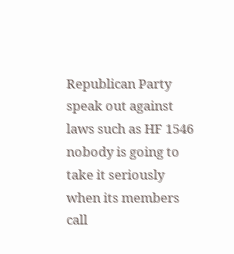Republican Party speak out against laws such as HF 1546 nobody is going to take it seriously when its members call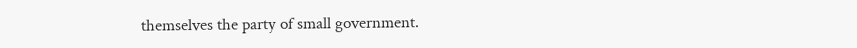themselves the party of small government.